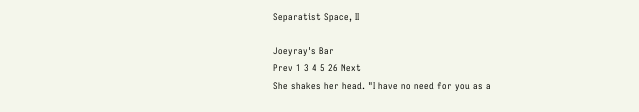Separatist Space, II

Joeyray's Bar
Prev 1 3 4 5 26 Next
She shakes her head. "I have no need for you as a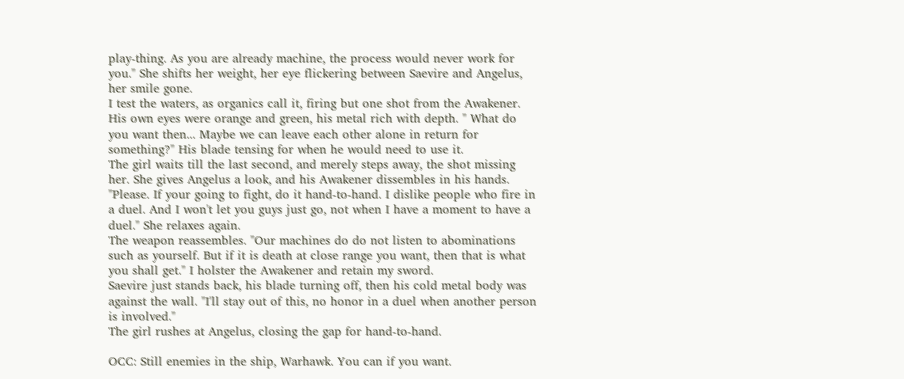play-thing. As you are already machine, the process would never work for you." She shifts her weight, her eye flickering between Saevire and Angelus, her smile gone.
I test the waters, as organics call it, firing but one shot from the Awakener.
His own eyes were orange and green, his metal rich with depth. " What do you want then... Maybe we can leave each other alone in return for something?" His blade tensing for when he would need to use it.
The girl waits till the last second, and merely steps away, the shot missing her. She gives Angelus a look, and his Awakener dissembles in his hands. "Please. If your going to fight, do it hand-to-hand. I dislike people who fire in a duel. And I won't let you guys just go, not when I have a moment to have a duel." She relaxes again.
The weapon reassembles. "Our machines do do not listen to abominations such as yourself. But if it is death at close range you want, then that is what you shall get." I holster the Awakener and retain my sword.
Saevire just stands back, his blade turning off, then his cold metal body was against the wall. "I'll stay out of this, no honor in a duel when another person is involved."
The girl rushes at Angelus, closing the gap for hand-to-hand.

OCC: Still enemies in the ship, Warhawk. You can if you want.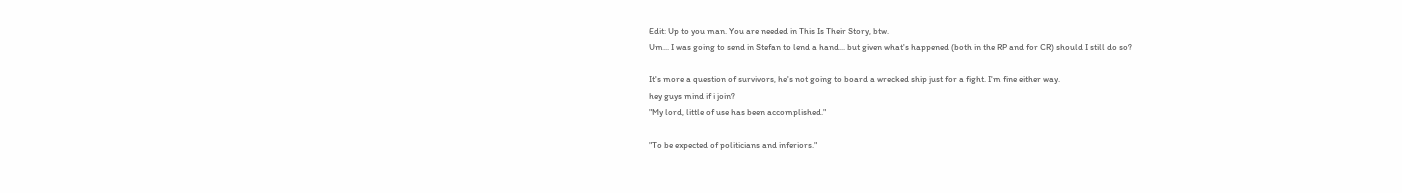Edit: Up to you man. You are needed in This Is Their Story, btw.
Um... I was going to send in Stefan to lend a hand... but given what's happened (both in the RP and for CR) should I still do so?

It's more a question of survivors, he's not going to board a wrecked ship just for a fight. I'm fine either way.
hey guys mind if i join?
"My lord, little of use has been accomplished."

"To be expected of politicians and inferiors."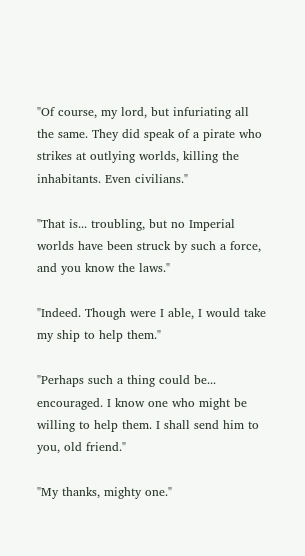"Of course, my lord, but infuriating all the same. They did speak of a pirate who strikes at outlying worlds, killing the inhabitants. Even civilians."

"That is... troubling, but no Imperial worlds have been struck by such a force, and you know the laws."

"Indeed. Though were I able, I would take my ship to help them."

"Perhaps such a thing could be... encouraged. I know one who might be willing to help them. I shall send him to you, old friend."

"My thanks, mighty one."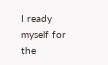I ready myself for the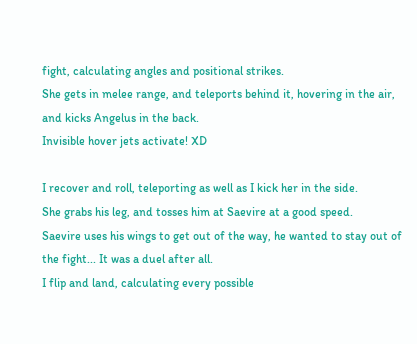fight, calculating angles and positional strikes.
She gets in melee range, and teleports behind it, hovering in the air, and kicks Angelus in the back.
Invisible hover jets activate! XD

I recover and roll, teleporting as well as I kick her in the side.
She grabs his leg, and tosses him at Saevire at a good speed.
Saevire uses his wings to get out of the way, he wanted to stay out of the fight... It was a duel after all.
I flip and land, calculating every possible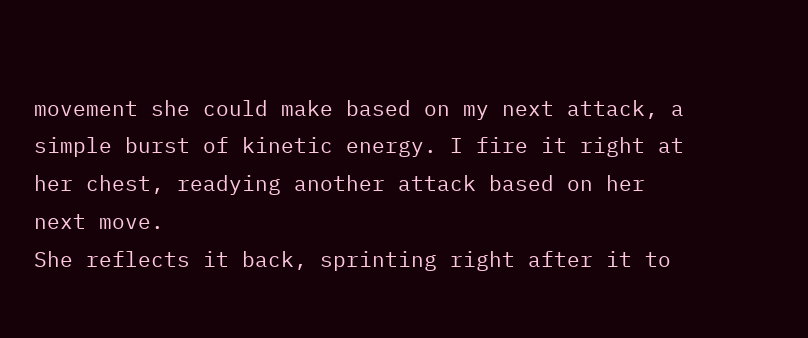movement she could make based on my next attack, a simple burst of kinetic energy. I fire it right at her chest, readying another attack based on her next move.
She reflects it back, sprinting right after it to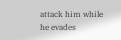attack him while he evades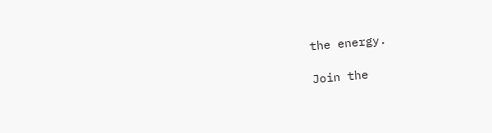the energy.

Join the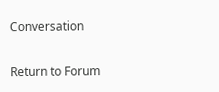Conversation

Return to Forum